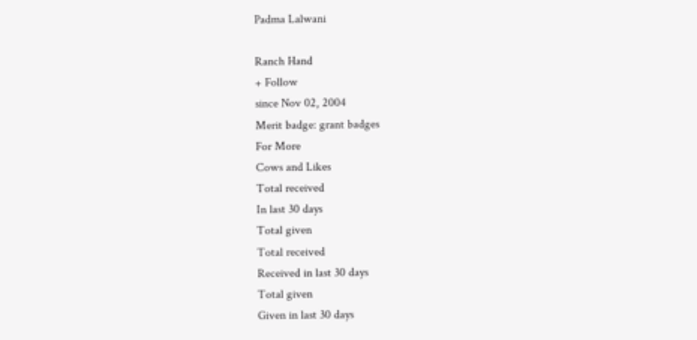Padma Lalwani

Ranch Hand
+ Follow
since Nov 02, 2004
Merit badge: grant badges
For More
Cows and Likes
Total received
In last 30 days
Total given
Total received
Received in last 30 days
Total given
Given in last 30 days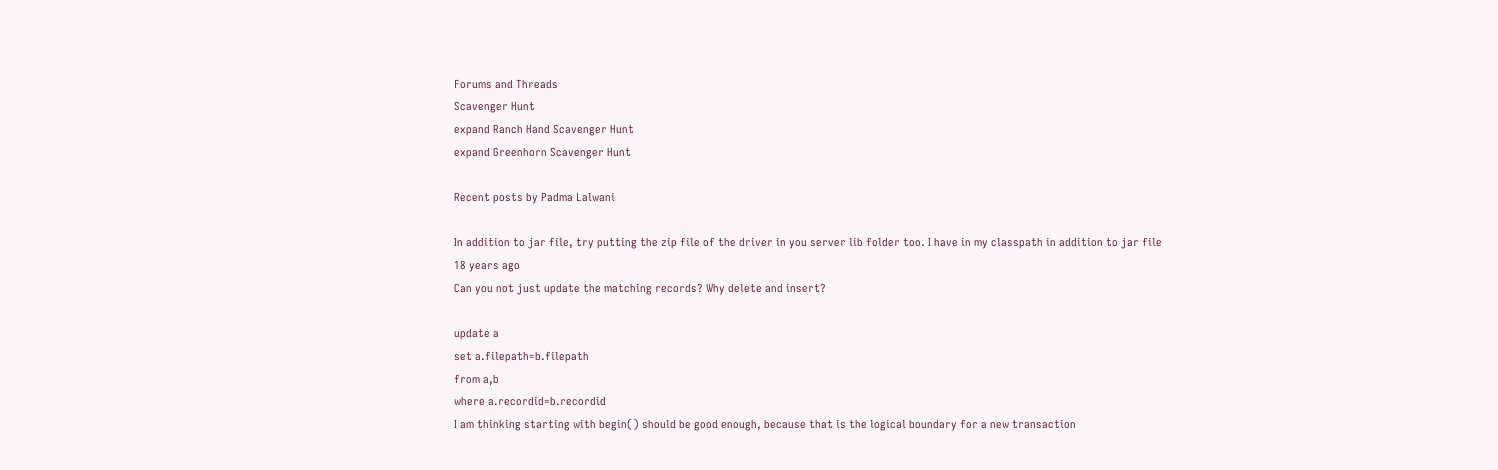Forums and Threads
Scavenger Hunt
expand Ranch Hand Scavenger Hunt
expand Greenhorn Scavenger Hunt

Recent posts by Padma Lalwani

In addition to jar file, try putting the zip file of the driver in you server lib folder too. I have in my classpath in addition to jar file
18 years ago
Can you not just update the matching records? Why delete and insert?

update a
set a.filepath=b.filepath
from a,b
where a.recordid=b.recordid
I am thinking starting with begin() should be good enough, because that is the logical boundary for a new transaction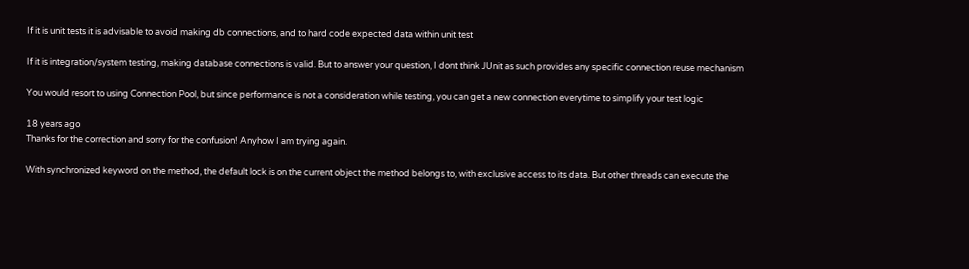If it is unit tests it is advisable to avoid making db connections, and to hard code expected data within unit test

If it is integration/system testing, making database connections is valid. But to answer your question, I dont think JUnit as such provides any specific connection reuse mechanism

You would resort to using Connection Pool, but since performance is not a consideration while testing, you can get a new connection everytime to simplify your test logic

18 years ago
Thanks for the correction and sorry for the confusion! Anyhow I am trying again.

With synchronized keyword on the method, the default lock is on the current object the method belongs to, with exclusive access to its data. But other threads can execute the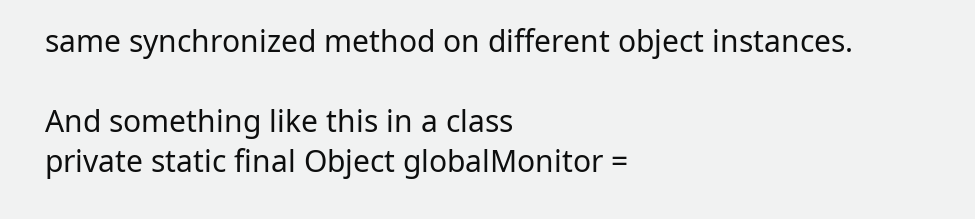same synchronized method on different object instances.

And something like this in a class
private static final Object globalMonitor =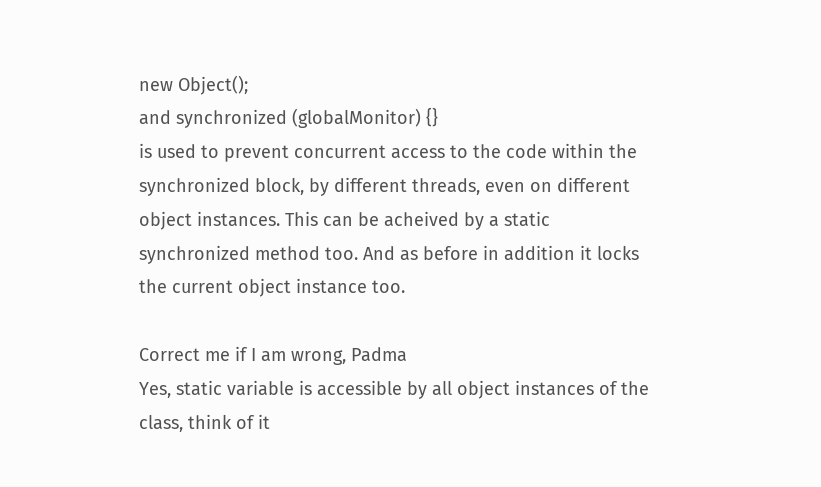new Object();
and synchronized (globalMonitor) {}
is used to prevent concurrent access to the code within the synchronized block, by different threads, even on different object instances. This can be acheived by a static synchronized method too. And as before in addition it locks the current object instance too.

Correct me if I am wrong, Padma
Yes, static variable is accessible by all object instances of the class, think of it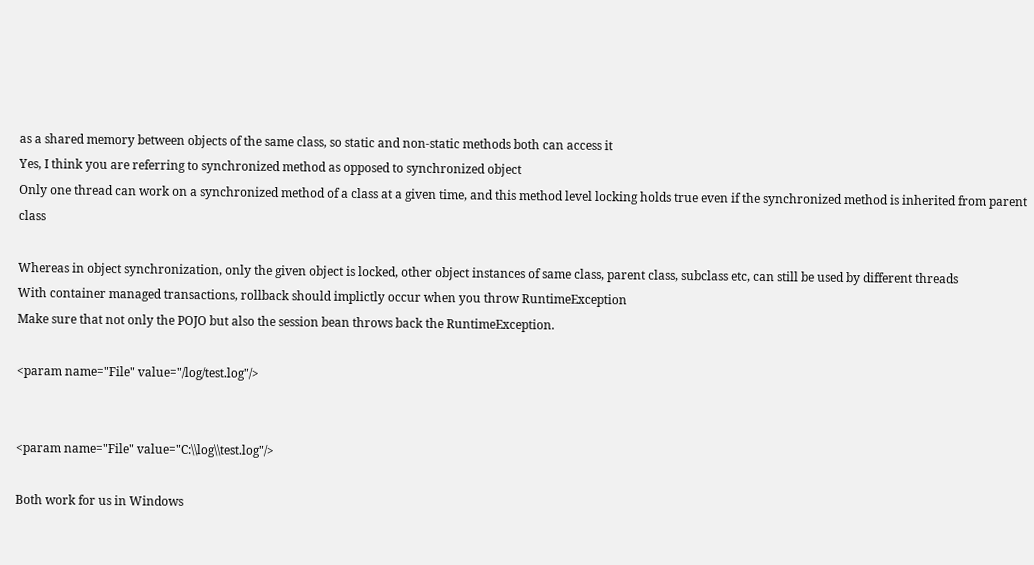as a shared memory between objects of the same class, so static and non-static methods both can access it
Yes, I think you are referring to synchronized method as opposed to synchronized object
Only one thread can work on a synchronized method of a class at a given time, and this method level locking holds true even if the synchronized method is inherited from parent class

Whereas in object synchronization, only the given object is locked, other object instances of same class, parent class, subclass etc, can still be used by different threads
With container managed transactions, rollback should implictly occur when you throw RuntimeException
Make sure that not only the POJO but also the session bean throws back the RuntimeException.

<param name="File" value="/log/test.log"/>


<param name="File" value="C:\\log\\test.log"/>

Both work for us in Windows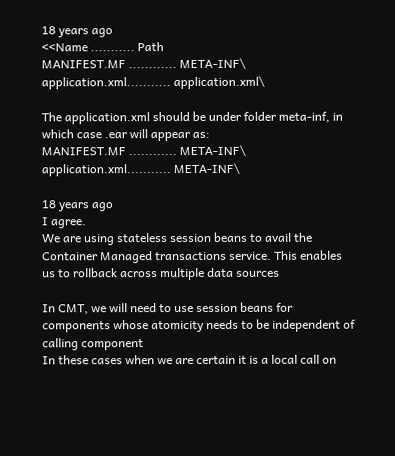18 years ago
<<Name ........... Path
MANIFEST.MF ............ META-INF\
application.xml........... application.xml\

The application.xml should be under folder meta-inf, in which case .ear will appear as:
MANIFEST.MF ............ META-INF\
application.xml........... META-INF\

18 years ago
I agree.
We are using stateless session beans to avail the Container Managed transactions service. This enables us to rollback across multiple data sources

In CMT, we will need to use session beans for components whose atomicity needs to be independent of calling component
In these cases when we are certain it is a local call on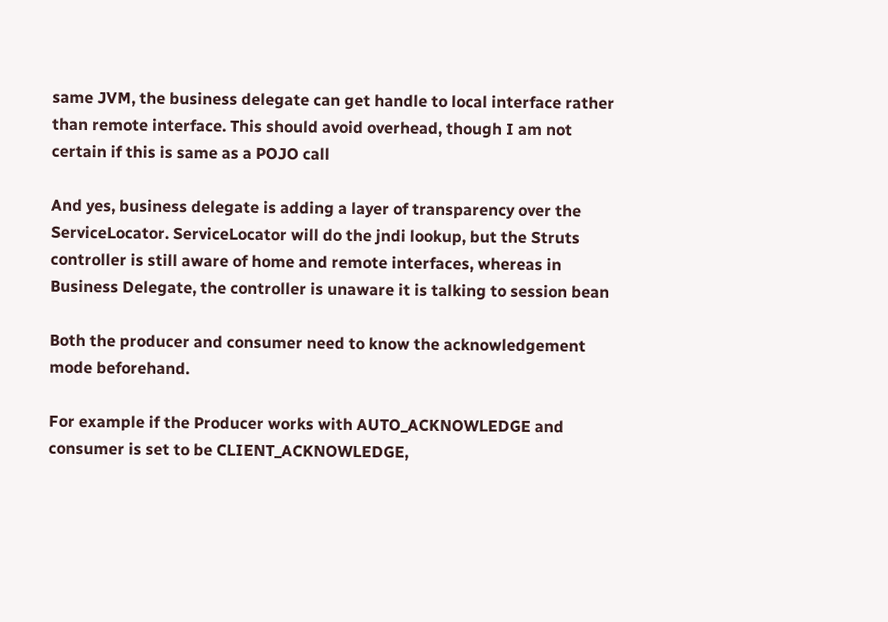same JVM, the business delegate can get handle to local interface rather than remote interface. This should avoid overhead, though I am not certain if this is same as a POJO call

And yes, business delegate is adding a layer of transparency over the ServiceLocator. ServiceLocator will do the jndi lookup, but the Struts controller is still aware of home and remote interfaces, whereas in Business Delegate, the controller is unaware it is talking to session bean

Both the producer and consumer need to know the acknowledgement mode beforehand.

For example if the Producer works with AUTO_ACKNOWLEDGE and consumer is set to be CLIENT_ACKNOWLEDGE,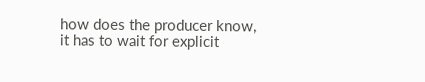how does the producer know, it has to wait for explicit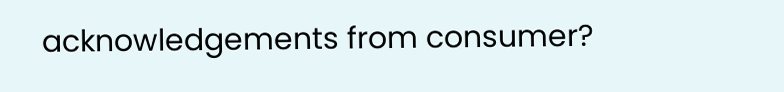acknowledgements from consumer?